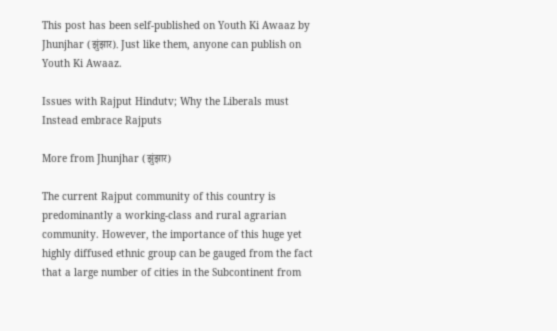This post has been self-published on Youth Ki Awaaz by Jhunjhar (झुंझार). Just like them, anyone can publish on Youth Ki Awaaz.

Issues with Rajput Hindutv; Why the Liberals must Instead embrace Rajputs

More from Jhunjhar (झुंझार)

The current Rajput community of this country is predominantly a working-class and rural agrarian community. However, the importance of this huge yet highly diffused ethnic group can be gauged from the fact that a large number of cities in the Subcontinent from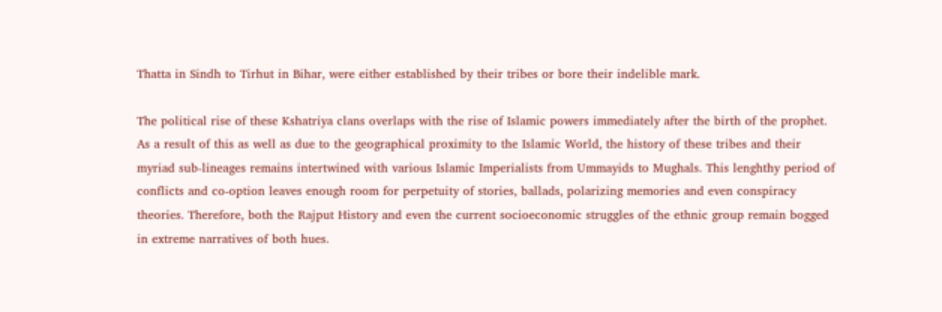Thatta in Sindh to Tirhut in Bihar, were either established by their tribes or bore their indelible mark.

The political rise of these Kshatriya clans overlaps with the rise of Islamic powers immediately after the birth of the prophet. As a result of this as well as due to the geographical proximity to the Islamic World, the history of these tribes and their myriad sub-lineages remains intertwined with various Islamic Imperialists from Ummayids to Mughals. This lenghthy period of conflicts and co-option leaves enough room for perpetuity of stories, ballads, polarizing memories and even conspiracy theories. Therefore, both the Rajput History and even the current socioeconomic struggles of the ethnic group remain bogged in extreme narratives of both hues.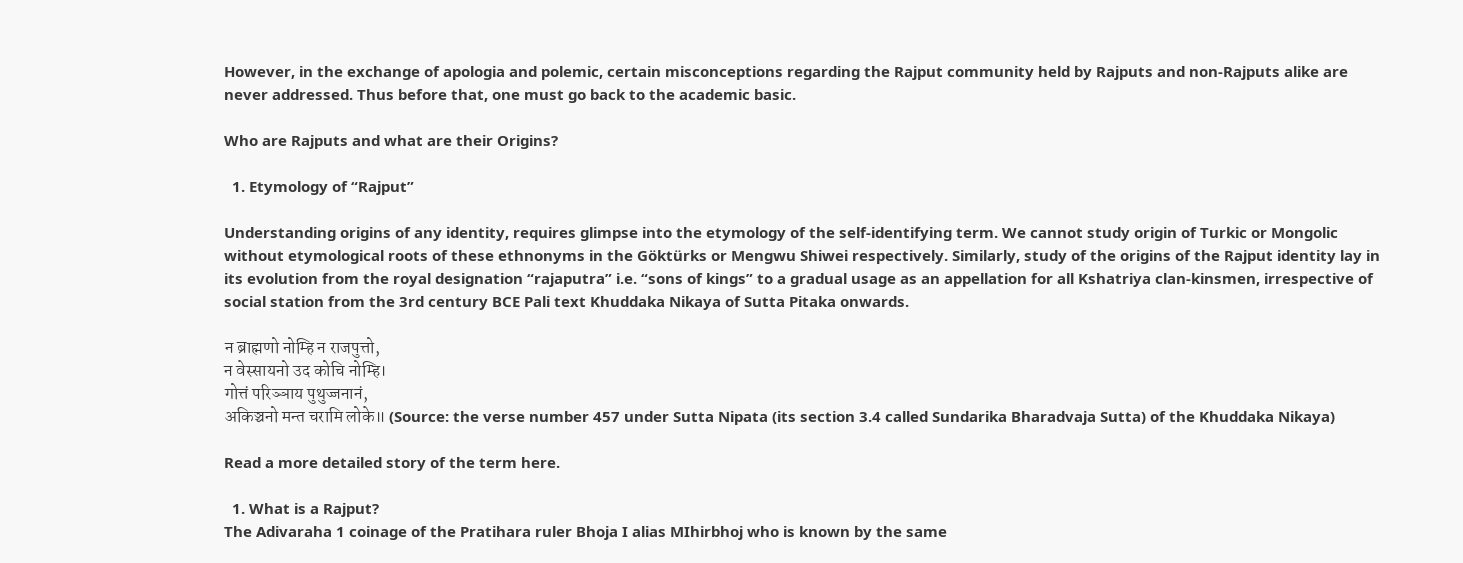However, in the exchange of apologia and polemic, certain misconceptions regarding the Rajput community held by Rajputs and non-Rajputs alike are never addressed. Thus before that, one must go back to the academic basic.

Who are Rajputs and what are their Origins?

  1. Etymology of “Rajput”

Understanding origins of any identity, requires glimpse into the etymology of the self-identifying term. We cannot study origin of Turkic or Mongolic without etymological roots of these ethnonyms in the Göktürks or Mengwu Shiwei respectively. Similarly, study of the origins of the Rajput identity lay in its evolution from the royal designation “rajaputra” i.e. “sons of kings” to a gradual usage as an appellation for all Kshatriya clan-kinsmen, irrespective of social station from the 3rd century BCE Pali text Khuddaka Nikaya of Sutta Pitaka onwards.

न ब्राह्मणो नोम्हि न राजपुत्तो,
न वेस्सायनो उद कोचि नोम्हि।
गोत्तं परिञ्ञाय पुथुज्जनानं,
अकिञ्चनो मन्त चरामि लोके॥ (Source: the verse number 457 under Sutta Nipata (its section 3.4 called Sundarika Bharadvaja Sutta) of the Khuddaka Nikaya)

Read a more detailed story of the term here.

  1. What is a Rajput?
The Adivaraha 1 coinage of the Pratihara ruler Bhoja I alias MIhirbhoj who is known by the same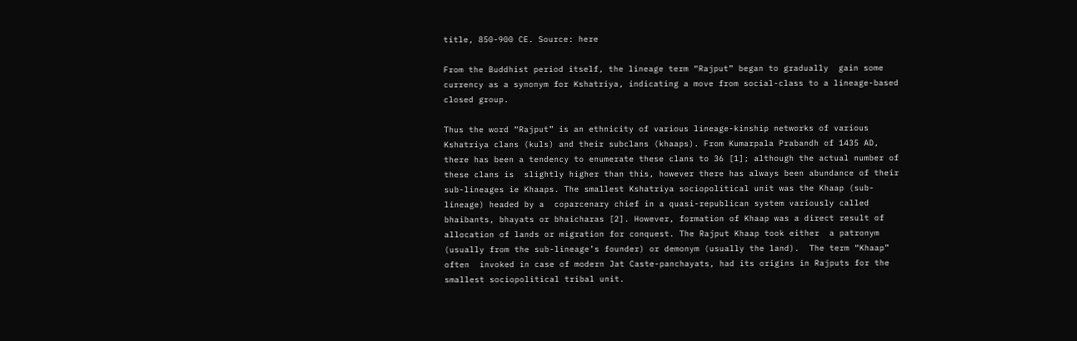title, 850-900 CE. Source: here

From the Buddhist period itself, the lineage term “Rajput” began to gradually  gain some currency as a synonym for Kshatriya, indicating a move from social-class to a lineage-based closed group.

Thus the word “Rajput” is an ethnicity of various lineage-kinship networks of various Kshatriya clans (kuls) and their subclans (khaaps). From Kumarpala Prabandh of 1435 AD, there has been a tendency to enumerate these clans to 36 [1]; although the actual number of these clans is  slightly higher than this, however there has always been abundance of their sub-lineages ie Khaaps. The smallest Kshatriya sociopolitical unit was the Khaap (sub-lineage) headed by a  coparcenary chief in a quasi-republican system variously called bhaibants, bhayats or bhaicharas [2]. However, formation of Khaap was a direct result of allocation of lands or migration for conquest. The Rajput Khaap took either  a patronym (usually from the sub-lineage’s founder) or demonym (usually the land).  The term “Khaap” often  invoked in case of modern Jat Caste-panchayats, had its origins in Rajputs for the smallest sociopolitical tribal unit.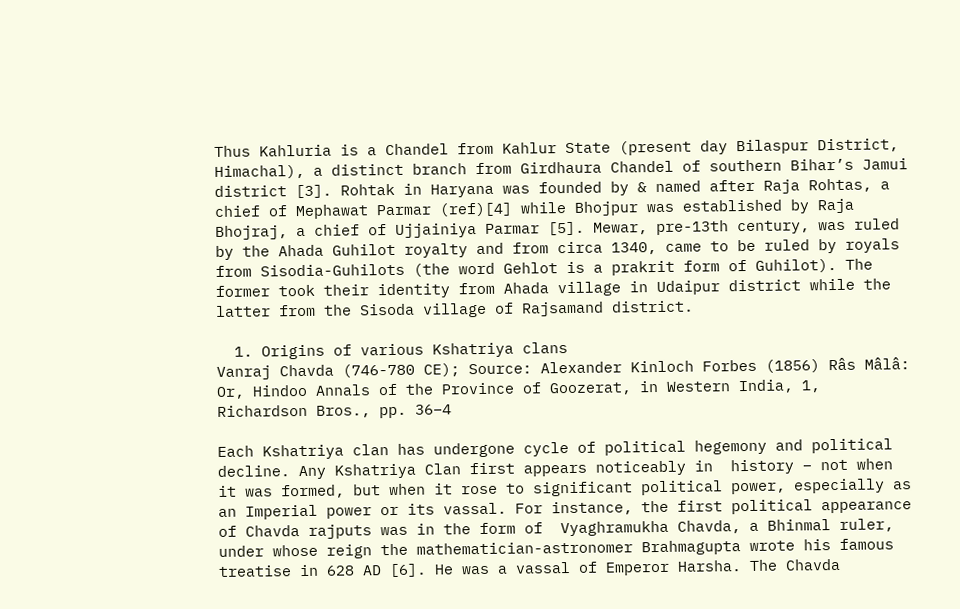Thus Kahluria is a Chandel from Kahlur State (present day Bilaspur District, Himachal), a distinct branch from Girdhaura Chandel of southern Bihar’s Jamui district [3]. Rohtak in Haryana was founded by & named after Raja Rohtas, a chief of Mephawat Parmar (ref)[4] while Bhojpur was established by Raja Bhojraj, a chief of Ujjainiya Parmar [5]. Mewar, pre-13th century, was ruled by the Ahada Guhilot royalty and from circa 1340, came to be ruled by royals from Sisodia-Guhilots (the word Gehlot is a prakrit form of Guhilot). The former took their identity from Ahada village in Udaipur district while the latter from the Sisoda village of Rajsamand district.

  1. Origins of various Kshatriya clans
Vanraj Chavda (746-780 CE); Source: Alexander Kinloch Forbes (1856) Râs Mâlâ: Or, Hindoo Annals of the Province of Goozerat, in Western India, 1, Richardson Bros., pp. 36–4

Each Kshatriya clan has undergone cycle of political hegemony and political decline. Any Kshatriya Clan first appears noticeably in  history – not when it was formed, but when it rose to significant political power, especially as an Imperial power or its vassal. For instance, the first political appearance of Chavda rajputs was in the form of  Vyaghramukha Chavda, a Bhinmal ruler, under whose reign the mathematician-astronomer Brahmagupta wrote his famous treatise in 628 AD [6]. He was a vassal of Emperor Harsha. The Chavda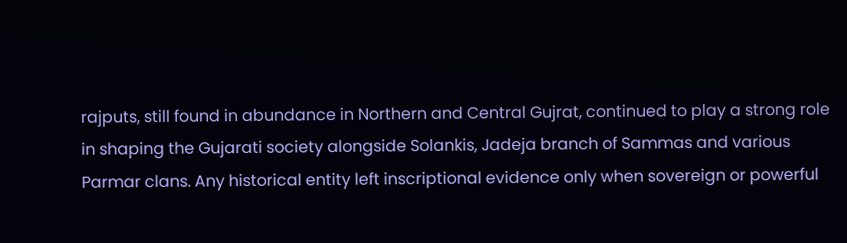rajputs, still found in abundance in Northern and Central Gujrat, continued to play a strong role in shaping the Gujarati society alongside Solankis, Jadeja branch of Sammas and various Parmar clans. Any historical entity left inscriptional evidence only when sovereign or powerful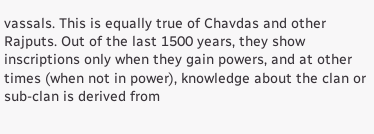vassals. This is equally true of Chavdas and other Rajputs. Out of the last 1500 years, they show inscriptions only when they gain powers, and at other times (when not in power), knowledge about the clan or sub-clan is derived from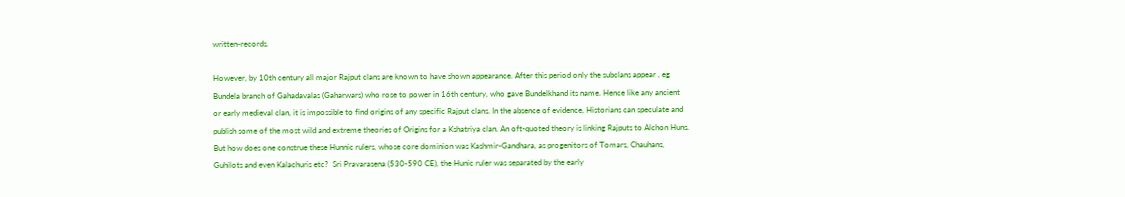written-records.

However, by 10th century all major Rajput clans are known to have shown appearance. After this period only the subclans appear , eg Bundela branch of Gahadavalas (Gaharwars) who rose to power in 16th century, who gave Bundelkhand its name. Hence like any ancient or early medieval clan, it is impossible to find origins of any specific Rajput clans. In the absence of evidence, Historians can speculate and publish some of the most wild and extreme theories of Origins for a Kshatriya clan. An oft-quoted theory is linking Rajputs to Alchon Huns. But how does one construe these Hunnic rulers, whose core dominion was Kashmir-Gandhara, as progenitors of Tomars, Chauhans, Guhilots and even Kalachuris etc?  Sri Pravarasena (530-590 CE), the Hunic ruler was separated by the early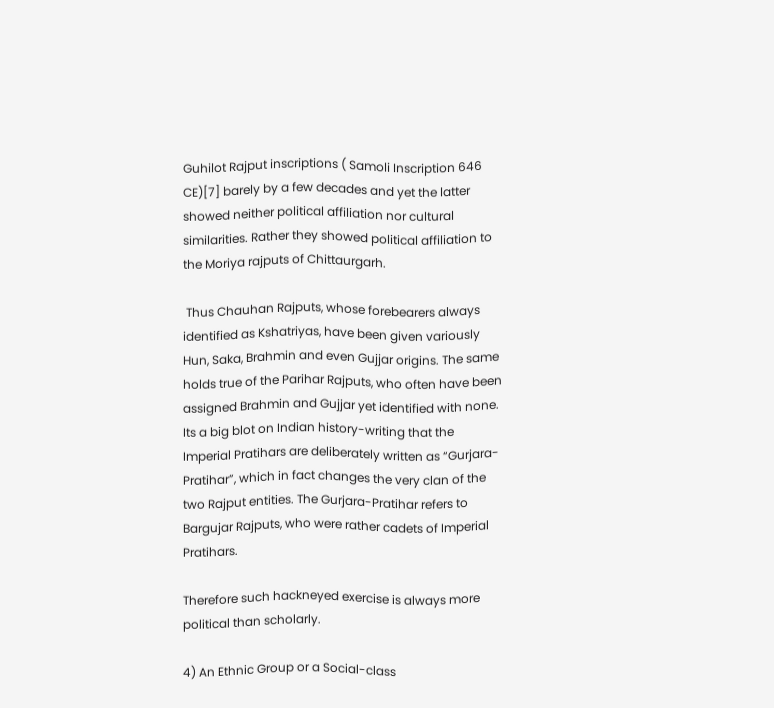Guhilot Rajput inscriptions ( Samoli Inscription 646 CE)[7] barely by a few decades and yet the latter showed neither political affiliation nor cultural similarities. Rather they showed political affiliation to the Moriya rajputs of Chittaurgarh.

 Thus Chauhan Rajputs, whose forebearers always identified as Kshatriyas, have been given variously Hun, Saka, Brahmin and even Gujjar origins. The same holds true of the Parihar Rajputs, who often have been assigned Brahmin and Gujjar yet identified with none. Its a big blot on Indian history-writing that the Imperial Pratihars are deliberately written as “Gurjara-Pratihar”, which in fact changes the very clan of the two Rajput entities. The Gurjara-Pratihar refers to Bargujar Rajputs, who were rather cadets of Imperial Pratihars.

Therefore such hackneyed exercise is always more political than scholarly.

4) An Ethnic Group or a Social-class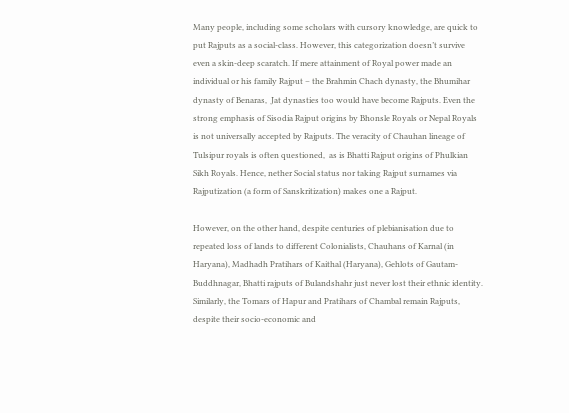Many people, including some scholars with cursory knowledge, are quick to put Rajputs as a social-class. However, this categorization doesn’t survive even a skin-deep scaratch. If mere attainment of Royal power made an individual or his family Rajput – the Brahmin Chach dynasty, the Bhumihar dynasty of Benaras,  Jat dynasties too would have become Rajputs. Even the strong emphasis of Sisodia Rajput origins by Bhonsle Royals or Nepal Royals is not universally accepted by Rajputs. The veracity of Chauhan lineage of Tulsipur royals is often questioned,  as is Bhatti Rajput origins of Phulkian Sikh Royals. Hence, nether Social status nor taking Rajput surnames via Rajputization (a form of Sanskritization) makes one a Rajput.

However, on the other hand, despite centuries of plebianisation due to repeated loss of lands to different Colonialists, Chauhans of Karnal (in Haryana), Madhadh Pratihars of Kaithal (Haryana), Gehlots of Gautam-Buddhnagar, Bhatti rajputs of Bulandshahr just never lost their ethnic identity. Similarly, the Tomars of Hapur and Pratihars of Chambal remain Rajputs, despite their socio-economic and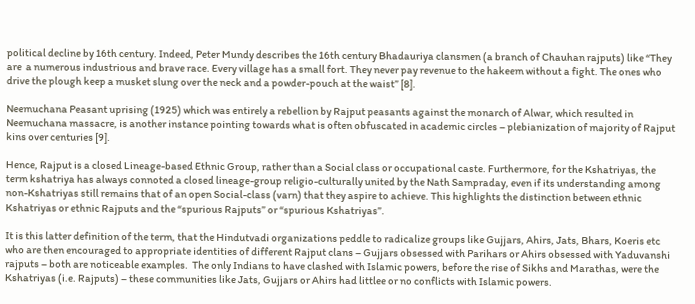political decline by 16th century. Indeed, Peter Mundy describes the 16th century Bhadauriya clansmen (a branch of Chauhan rajputs) like “They are  a numerous industrious and brave race. Every village has a small fort. They never pay revenue to the hakeem without a fight. The ones who drive the plough keep a musket slung over the neck and a powder-pouch at the waist” [8].

Neemuchana Peasant uprising (1925) which was entirely a rebellion by Rajput peasants against the monarch of Alwar, which resulted in Neemuchana massacre, is another instance pointing towards what is often obfuscated in academic circles – plebianization of majority of Rajput kins over centuries [9].

Hence, Rajput is a closed Lineage-based Ethnic Group, rather than a Social class or occupational caste. Furthermore, for the Kshatriyas, the term kshatriya has always connoted a closed lineage-group religio-culturally united by the Nath Sampraday, even if its understanding among non-Kshatriyas still remains that of an open Social-class (varn) that they aspire to achieve. This highlights the distinction between ethnic Kshatriyas or ethnic Rajputs and the “spurious Rajputs” or “spurious Kshatriyas”.

It is this latter definition of the term, that the Hindutvadi organizations peddle to radicalize groups like Gujjars, Ahirs, Jats, Bhars, Koeris etc who are then encouraged to appropriate identities of different Rajput clans – Gujjars obsessed with Parihars or Ahirs obsessed with Yaduvanshi rajputs – both are noticeable examples.  The only Indians to have clashed with Islamic powers, before the rise of Sikhs and Marathas, were the Kshatriyas (i.e. Rajputs) – these communities like Jats, Gujjars or Ahirs had littlee or no conflicts with Islamic powers.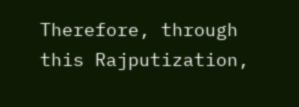Therefore, through this Rajputization,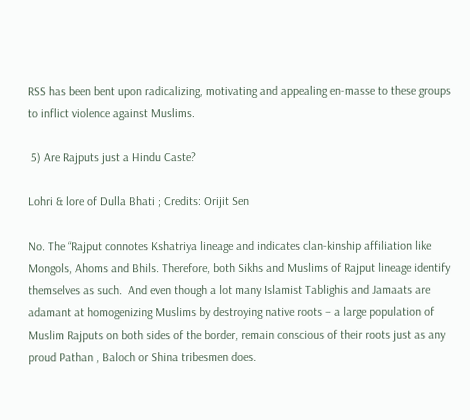RSS has been bent upon radicalizing, motivating and appealing en-masse to these groups to inflict violence against Muslims.

 5) Are Rajputs just a Hindu Caste?

Lohri & lore of Dulla Bhati ; Credits: Orijit Sen

No. The “Rajput connotes Kshatriya lineage and indicates clan-kinship affiliation like Mongols, Ahoms and Bhils. Therefore, both Sikhs and Muslims of Rajput lineage identify themselves as such.  And even though a lot many Islamist Tablighis and Jamaats are adamant at homogenizing Muslims by destroying native roots – a large population of Muslim Rajputs on both sides of the border, remain conscious of their roots just as any proud Pathan , Baloch or Shina tribesmen does.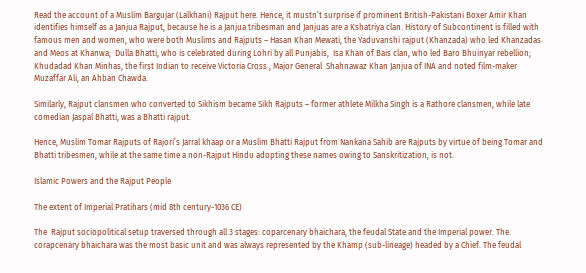Read the account of a Muslim Bargujar (Lalkhani) Rajput here. Hence, it mustn’t surprise if prominent British-Pakistani Boxer Amir Khan identifies himself as a Janjua Rajput, because he is a Janjua tribesman and Janjuas are a Kshatriya clan. History of Subcontinent is filled with famous men and women, who were both Muslims and Rajputs – Hasan Khan Mewati, the Yaduvanshi rajput (Khanzada) who led Khanzadas and Meos at Khanwa;  Dulla Bhatti, who is celebrated during Lohri by all Punjabis,  Isa Khan of Bais clan, who led Baro Bhuinyar rebellion; Khudadad Khan Minhas, the first Indian to receive Victoria Cross , Major General  Shahnawaz Khan Janjua of INA and noted film-maker Muzaffar Ali, an Ahban Chawda.

Similarly, Rajput clansmen who converted to Sikhism became Sikh Rajputs – former athlete Milkha Singh is a Rathore clansmen, while late comedian Jaspal Bhatti, was a Bhatti rajput.

Hence, Muslim Tomar Rajputs of Rajori’s Jarral khaap or a Muslim Bhatti Rajput from Nankana Sahib are Rajputs by virtue of being Tomar and Bhatti tribesmen, while at the same time a non-Rajput Hindu adopting these names owing to Sanskritization, is not.

Islamic Powers and the Rajput People

The extent of Imperial Pratihars (mid 8th century-1036 CE)

The  Rajput sociopolitical setup traversed through all 3 stages: coparcenary bhaichara, the feudal State and the Imperial power. The corapcenary bhaichara was the most basic unit and was always represented by the Khamp (sub-lineage) headed by a Chief. The feudal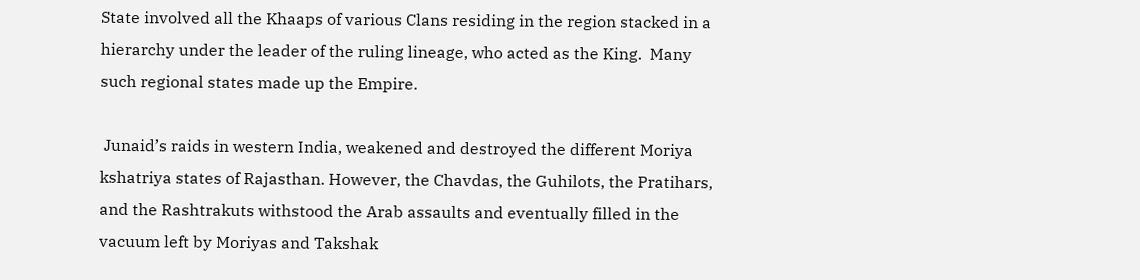State involved all the Khaaps of various Clans residing in the region stacked in a hierarchy under the leader of the ruling lineage, who acted as the King.  Many such regional states made up the Empire.

 Junaid’s raids in western India, weakened and destroyed the different Moriya kshatriya states of Rajasthan. However, the Chavdas, the Guhilots, the Pratihars, and the Rashtrakuts withstood the Arab assaults and eventually filled in the vacuum left by Moriyas and Takshak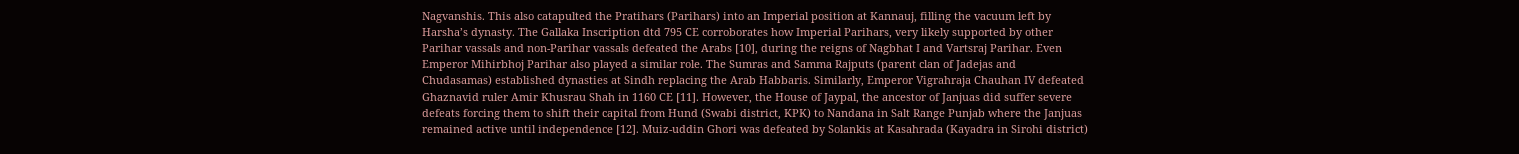Nagvanshis. This also catapulted the Pratihars (Parihars) into an Imperial position at Kannauj, filling the vacuum left by Harsha’s dynasty. The Gallaka Inscription dtd 795 CE corroborates how Imperial Parihars, very likely supported by other Parihar vassals and non-Parihar vassals defeated the Arabs [10], during the reigns of Nagbhat I and Vartsraj Parihar. Even Emperor Mihirbhoj Parihar also played a similar role. The Sumras and Samma Rajputs (parent clan of Jadejas and Chudasamas) established dynasties at Sindh replacing the Arab Habbaris. Similarly, Emperor Vigrahraja Chauhan IV defeated Ghaznavid ruler Amir Khusrau Shah in 1160 CE [11]. However, the House of Jaypal, the ancestor of Janjuas did suffer severe defeats forcing them to shift their capital from Hund (Swabi district, KPK) to Nandana in Salt Range Punjab where the Janjuas remained active until independence [12]. Muiz-uddin Ghori was defeated by Solankis at Kasahrada (Kayadra in Sirohi district)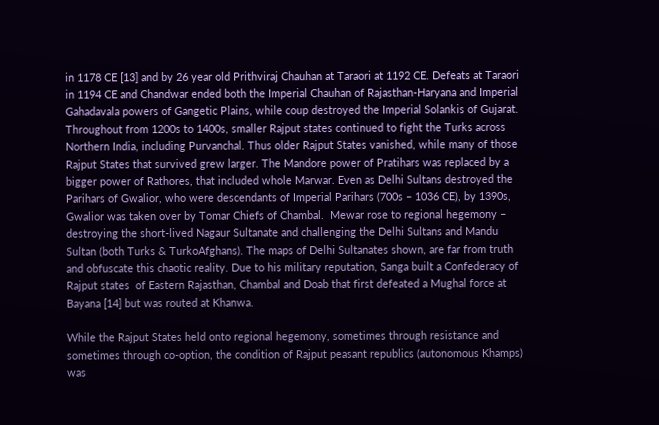in 1178 CE [13] and by 26 year old Prithviraj Chauhan at Taraori at 1192 CE. Defeats at Taraori in 1194 CE and Chandwar ended both the Imperial Chauhan of Rajasthan-Haryana and Imperial Gahadavala powers of Gangetic Plains, while coup destroyed the Imperial Solankis of Gujarat. Throughout from 1200s to 1400s, smaller Rajput states continued to fight the Turks across Northern India, including Purvanchal. Thus older Rajput States vanished, while many of those Rajput States that survived grew larger. The Mandore power of Pratihars was replaced by a bigger power of Rathores, that included whole Marwar. Even as Delhi Sultans destroyed the Parihars of Gwalior, who were descendants of Imperial Parihars (700s – 1036 CE), by 1390s, Gwalior was taken over by Tomar Chiefs of Chambal.  Mewar rose to regional hegemony – destroying the short-lived Nagaur Sultanate and challenging the Delhi Sultans and Mandu Sultan (both Turks & TurkoAfghans). The maps of Delhi Sultanates shown, are far from truth and obfuscate this chaotic reality. Due to his military reputation, Sanga built a Confederacy of Rajput states  of Eastern Rajasthan, Chambal and Doab that first defeated a Mughal force at Bayana [14] but was routed at Khanwa.

While the Rajput States held onto regional hegemony, sometimes through resistance and sometimes through co-option, the condition of Rajput peasant republics (autonomous Khamps) was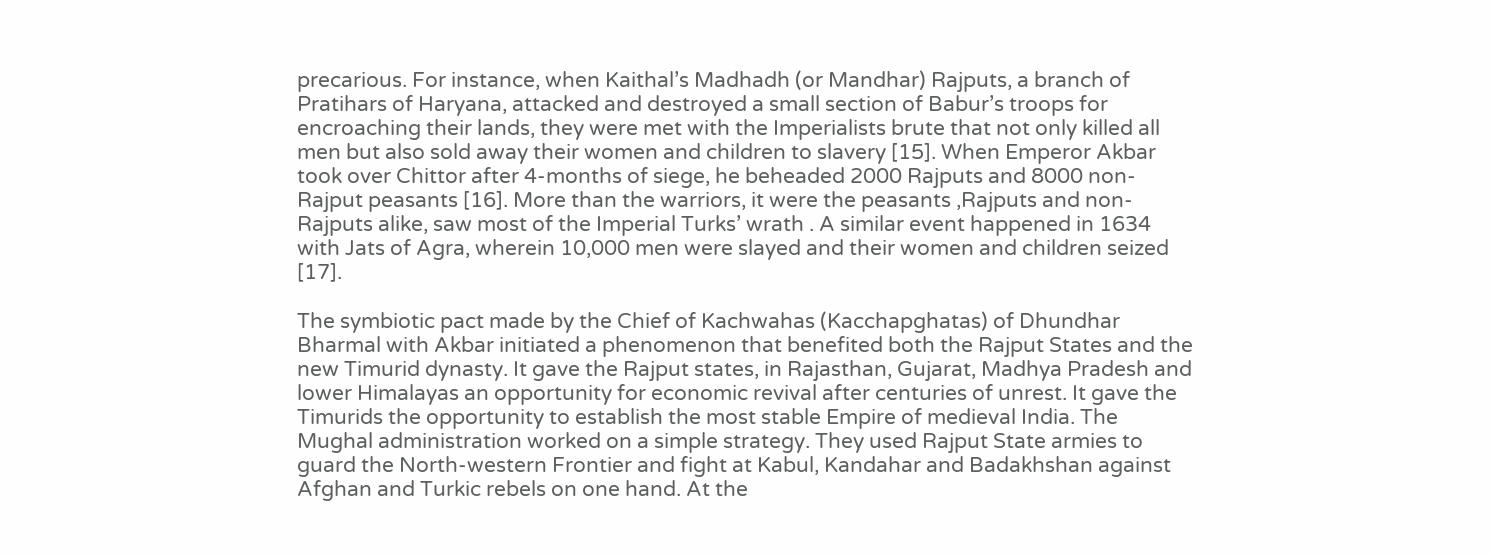precarious. For instance, when Kaithal’s Madhadh (or Mandhar) Rajputs, a branch of Pratihars of Haryana, attacked and destroyed a small section of Babur’s troops for encroaching their lands, they were met with the Imperialists brute that not only killed all men but also sold away their women and children to slavery [15]. When Emperor Akbar took over Chittor after 4-months of siege, he beheaded 2000 Rajputs and 8000 non-Rajput peasants [16]. More than the warriors, it were the peasants ,Rajputs and non-Rajputs alike, saw most of the Imperial Turks’ wrath . A similar event happened in 1634 with Jats of Agra, wherein 10,000 men were slayed and their women and children seized [17].

The symbiotic pact made by the Chief of Kachwahas (Kacchapghatas) of Dhundhar Bharmal with Akbar initiated a phenomenon that benefited both the Rajput States and the new Timurid dynasty. It gave the Rajput states, in Rajasthan, Gujarat, Madhya Pradesh and lower Himalayas an opportunity for economic revival after centuries of unrest. It gave the Timurids the opportunity to establish the most stable Empire of medieval India. The Mughal administration worked on a simple strategy. They used Rajput State armies to guard the North-western Frontier and fight at Kabul, Kandahar and Badakhshan against Afghan and Turkic rebels on one hand. At the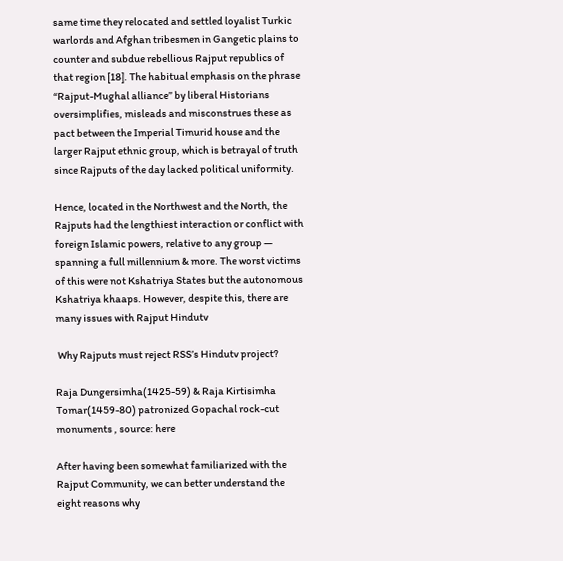same time they relocated and settled loyalist Turkic warlords and Afghan tribesmen in Gangetic plains to counter and subdue rebellious Rajput republics of that region [18]. The habitual emphasis on the phrase “Rajput-Mughal alliance” by liberal Historians oversimplifies, misleads and misconstrues these as pact between the Imperial Timurid house and the larger Rajput ethnic group, which is betrayal of truth since Rajputs of the day lacked political uniformity.

Hence, located in the Northwest and the North, the Rajputs had the lengthiest interaction or conflict with foreign Islamic powers, relative to any group — spanning a full millennium & more. The worst victims of this were not Kshatriya States but the autonomous Kshatriya khaaps. However, despite this, there are many issues with Rajput Hindutv

 Why Rajputs must reject RSS’s Hindutv project?

Raja Dungersimha(1425-59) & Raja Kirtisimha Tomar(1459-80) patronized Gopachal rock-cut monuments , source: here

After having been somewhat familiarized with the Rajput Community, we can better understand the eight reasons why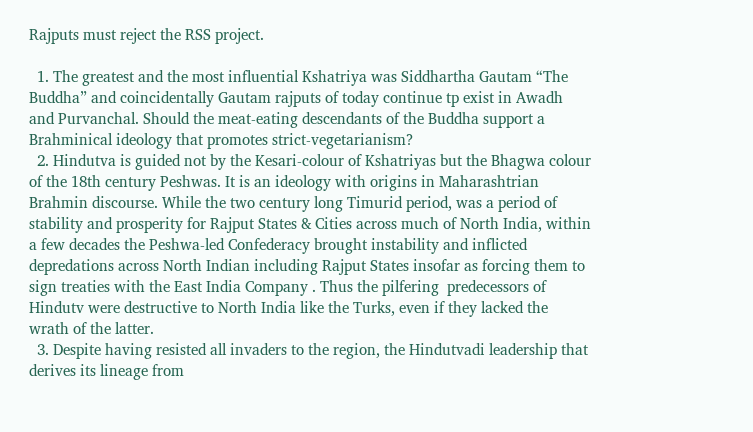Rajputs must reject the RSS project.

  1. The greatest and the most influential Kshatriya was Siddhartha Gautam “The Buddha” and coincidentally Gautam rajputs of today continue tp exist in Awadh and Purvanchal. Should the meat-eating descendants of the Buddha support a Brahminical ideology that promotes strict-vegetarianism?
  2. Hindutva is guided not by the Kesari-colour of Kshatriyas but the Bhagwa colour of the 18th century Peshwas. It is an ideology with origins in Maharashtrian Brahmin discourse. While the two century long Timurid period, was a period of stability and prosperity for Rajput States & Cities across much of North India, within a few decades the Peshwa-led Confederacy brought instability and inflicted depredations across North Indian including Rajput States insofar as forcing them to sign treaties with the East India Company . Thus the pilfering  predecessors of Hindutv were destructive to North India like the Turks, even if they lacked the wrath of the latter.
  3. Despite having resisted all invaders to the region, the Hindutvadi leadership that derives its lineage from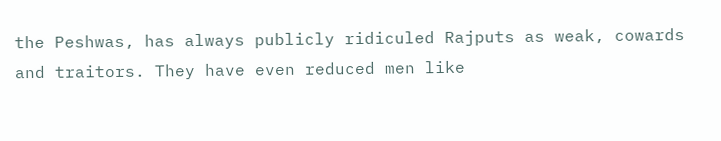the Peshwas, has always publicly ridiculed Rajputs as weak, cowards and traitors. They have even reduced men like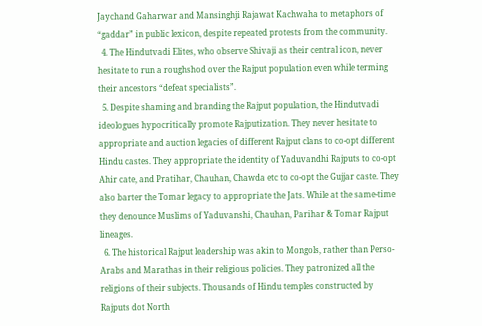Jaychand Gaharwar and Mansinghji Rajawat Kachwaha to metaphors of “gaddar” in public lexicon, despite repeated protests from the community.
  4. The Hindutvadi Elites, who observe Shivaji as their central icon, never hesitate to run a roughshod over the Rajput population even while terming their ancestors “defeat specialists”.
  5. Despite shaming and branding the Rajput population, the Hindutvadi ideologues hypocritically promote Rajputization. They never hesitate to appropriate and auction legacies of different Rajput clans to co-opt different Hindu castes. They appropriate the identity of Yaduvandhi Rajputs to co-opt Ahir cate, and Pratihar, Chauhan, Chawda etc to co-opt the Gujjar caste. They also barter the Tomar legacy to appropriate the Jats. While at the same-time they denounce Muslims of Yaduvanshi, Chauhan, Parihar & Tomar Rajput lineages.
  6. The historical Rajput leadership was akin to Mongols, rather than Perso-Arabs and Marathas in their religious policies. They patronized all the religions of their subjects. Thousands of Hindu temples constructed by Rajputs dot North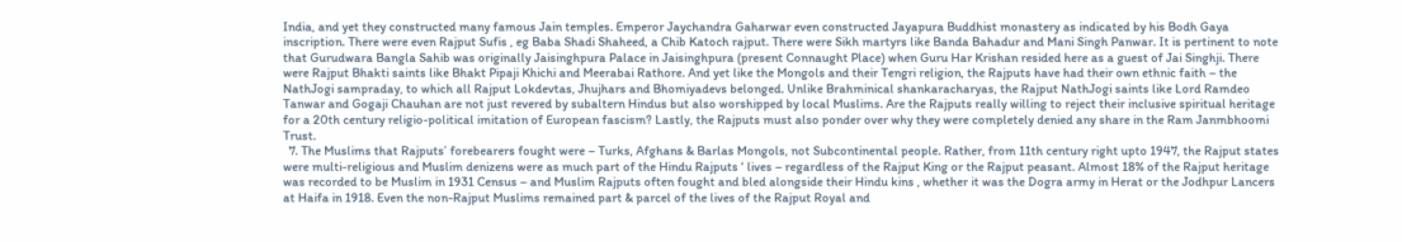India, and yet they constructed many famous Jain temples. Emperor Jaychandra Gaharwar even constructed Jayapura Buddhist monastery as indicated by his Bodh Gaya inscription. There were even Rajput Sufis , eg Baba Shadi Shaheed, a Chib Katoch rajput. There were Sikh martyrs like Banda Bahadur and Mani Singh Panwar. It is pertinent to note that Gurudwara Bangla Sahib was originally Jaisinghpura Palace in Jaisinghpura (present Connaught Place) when Guru Har Krishan resided here as a guest of Jai Singhji. There were Rajput Bhakti saints like Bhakt Pipaji Khichi and Meerabai Rathore. And yet like the Mongols and their Tengri religion, the Rajputs have had their own ethnic faith – the NathJogi sampraday, to which all Rajput Lokdevtas, Jhujhars and Bhomiyadevs belonged. Unlike Brahminical shankaracharyas, the Rajput NathJogi saints like Lord Ramdeo Tanwar and Gogaji Chauhan are not just revered by subaltern Hindus but also worshipped by local Muslims. Are the Rajputs really willing to reject their inclusive spiritual heritage for a 20th century religio-political imitation of European fascism? Lastly, the Rajputs must also ponder over why they were completely denied any share in the Ram Janmbhoomi Trust.
  7. The Muslims that Rajputs’ forebearers fought were – Turks, Afghans & Barlas Mongols, not Subcontinental people. Rather, from 11th century right upto 1947, the Rajput states were multi-religious and Muslim denizens were as much part of the Hindu Rajputs ‘ lives – regardless of the Rajput King or the Rajput peasant. Almost 18% of the Rajput heritage was recorded to be Muslim in 1931 Census – and Muslim Rajputs often fought and bled alongside their Hindu kins , whether it was the Dogra army in Herat or the Jodhpur Lancers at Haifa in 1918. Even the non-Rajput Muslims remained part & parcel of the lives of the Rajput Royal and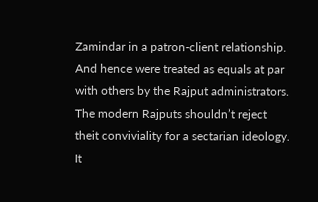Zamindar in a patron-client relationship. And hence were treated as equals at par with others by the Rajput administrators. The modern Rajputs shouldn’t reject theit conviviality for a sectarian ideology. It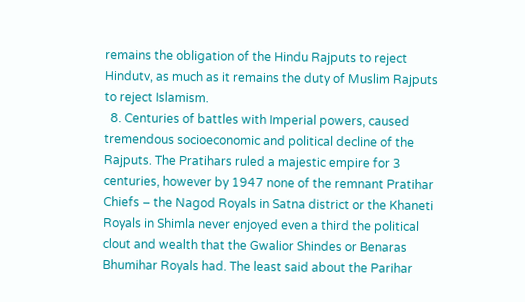remains the obligation of the Hindu Rajputs to reject Hindutv, as much as it remains the duty of Muslim Rajputs to reject Islamism.
  8. Centuries of battles with Imperial powers, caused tremendous socioeconomic and political decline of the Rajputs. The Pratihars ruled a majestic empire for 3 centuries, however by 1947 none of the remnant Pratihar Chiefs – the Nagod Royals in Satna district or the Khaneti Royals in Shimla never enjoyed even a third the political clout and wealth that the Gwalior Shindes or Benaras Bhumihar Royals had. The least said about the Parihar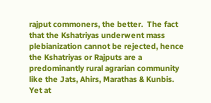rajput commoners, the better.  The fact that the Kshatriyas underwent mass plebianization cannot be rejected, hence the Kshatriyas or Rajputs are a predominantly rural agrarian community like the Jats, Ahirs, Marathas & Kunbis. Yet at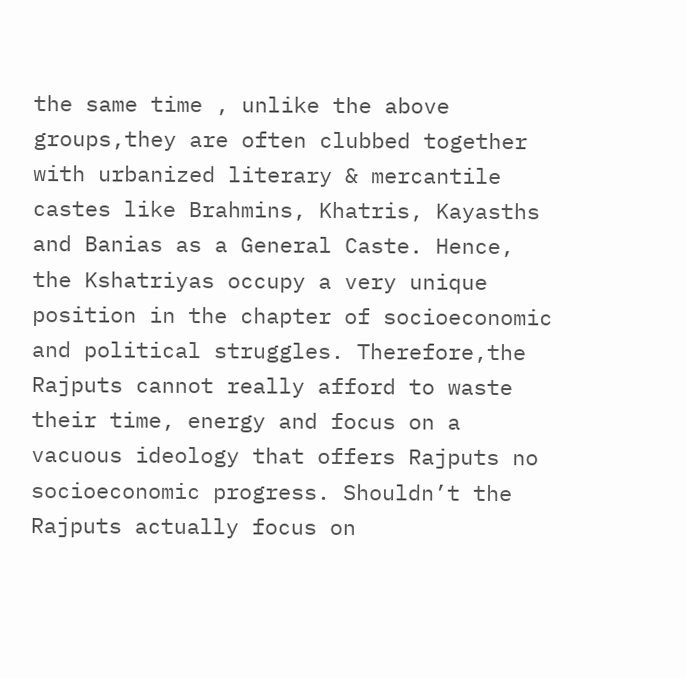the same time , unlike the above groups,they are often clubbed together with urbanized literary & mercantile castes like Brahmins, Khatris, Kayasths and Banias as a General Caste. Hence, the Kshatriyas occupy a very unique position in the chapter of socioeconomic and political struggles. Therefore,the Rajputs cannot really afford to waste their time, energy and focus on a vacuous ideology that offers Rajputs no socioeconomic progress. Shouldn’t the Rajputs actually focus on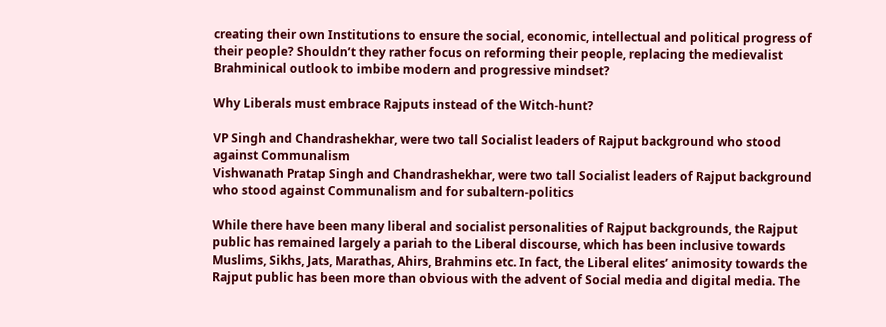creating their own Institutions to ensure the social, economic, intellectual and political progress of their people? Shouldn’t they rather focus on reforming their people, replacing the medievalist Brahminical outlook to imbibe modern and progressive mindset?

Why Liberals must embrace Rajputs instead of the Witch-hunt?

VP Singh and Chandrashekhar, were two tall Socialist leaders of Rajput background who stood against Communalism
Vishwanath Pratap Singh and Chandrashekhar, were two tall Socialist leaders of Rajput background who stood against Communalism and for subaltern-politics

While there have been many liberal and socialist personalities of Rajput backgrounds, the Rajput public has remained largely a pariah to the Liberal discourse, which has been inclusive towards Muslims, Sikhs, Jats, Marathas, Ahirs, Brahmins etc. In fact, the Liberal elites’ animosity towards the Rajput public has been more than obvious with the advent of Social media and digital media. The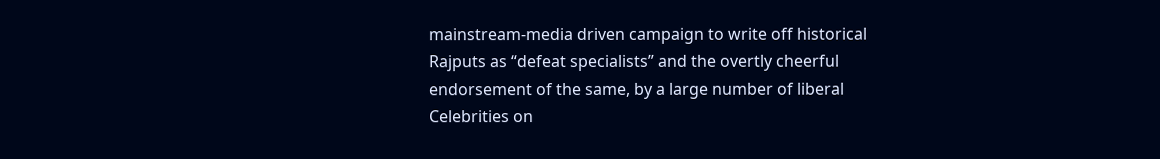mainstream-media driven campaign to write off historical Rajputs as “defeat specialists” and the overtly cheerful endorsement of the same, by a large number of liberal Celebrities on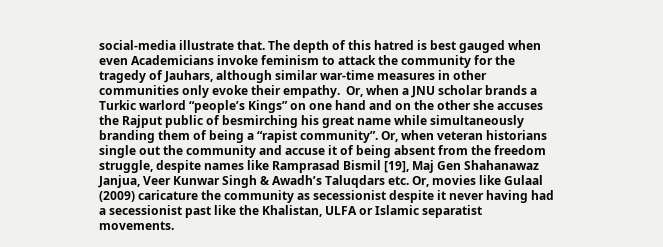social-media illustrate that. The depth of this hatred is best gauged when even Academicians invoke feminism to attack the community for the tragedy of Jauhars, although similar war-time measures in other communities only evoke their empathy.  Or, when a JNU scholar brands a Turkic warlord “people’s Kings” on one hand and on the other she accuses the Rajput public of besmirching his great name while simultaneously branding them of being a “rapist community”. Or, when veteran historians single out the community and accuse it of being absent from the freedom struggle, despite names like Ramprasad Bismil [19], Maj Gen Shahanawaz Janjua, Veer Kunwar Singh & Awadh’s Taluqdars etc. Or, movies like Gulaal (2009) caricature the community as secessionist despite it never having had a secessionist past like the Khalistan, ULFA or Islamic separatist movements.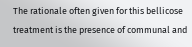The rationale often given for this bellicose treatment is the presence of communal and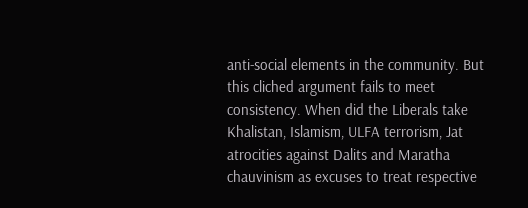anti-social elements in the community. But this cliched argument fails to meet consistency. When did the Liberals take Khalistan, Islamism, ULFA terrorism, Jat atrocities against Dalits and Maratha chauvinism as excuses to treat respective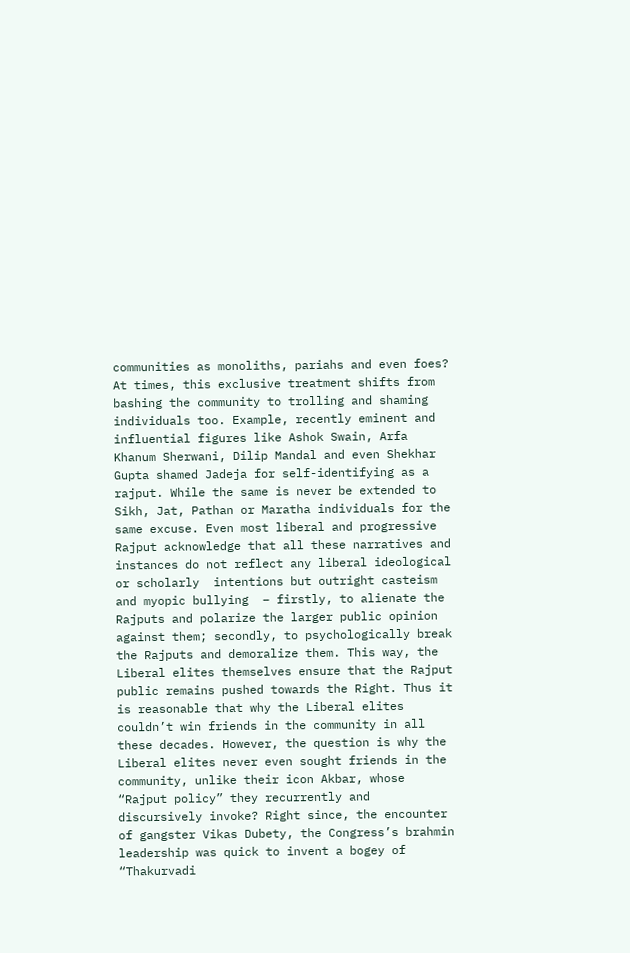communities as monoliths, pariahs and even foes? At times, this exclusive treatment shifts from bashing the community to trolling and shaming individuals too. Example, recently eminent and influential figures like Ashok Swain, Arfa Khanum Sherwani, Dilip Mandal and even Shekhar Gupta shamed Jadeja for self-identifying as a rajput. While the same is never be extended to  Sikh, Jat, Pathan or Maratha individuals for the same excuse. Even most liberal and progressive Rajput acknowledge that all these narratives and instances do not reflect any liberal ideological or scholarly  intentions but outright casteism and myopic bullying  – firstly, to alienate the Rajputs and polarize the larger public opinion against them; secondly, to psychologically break the Rajputs and demoralize them. This way, the Liberal elites themselves ensure that the Rajput public remains pushed towards the Right. Thus it is reasonable that why the Liberal elites couldn’t win friends in the community in all these decades. However, the question is why the Liberal elites never even sought friends in the community, unlike their icon Akbar, whose “Rajput policy” they recurrently and discursively invoke? Right since, the encounter of gangster Vikas Dubety, the Congress’s brahmin leadership was quick to invent a bogey of “Thakurvadi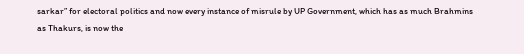sarkar” for electoral politics and now every instance of misrule by UP Government, which has as much Brahmins as Thakurs, is now the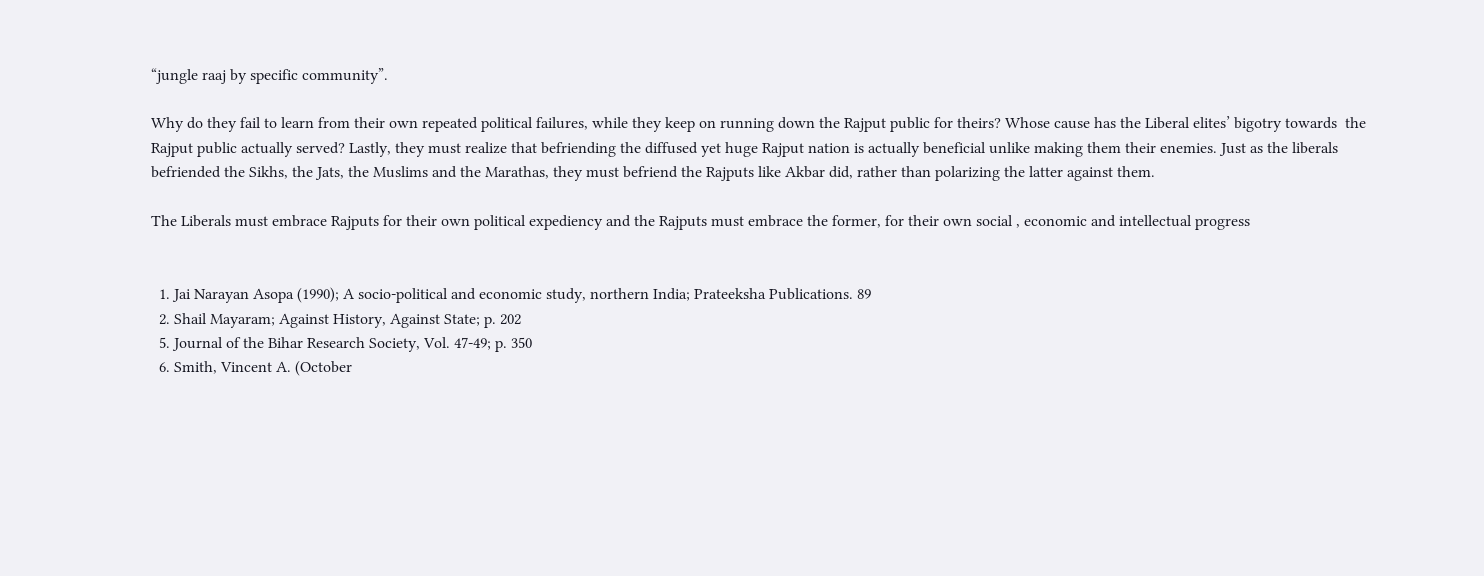“jungle raaj by specific community”.

Why do they fail to learn from their own repeated political failures, while they keep on running down the Rajput public for theirs? Whose cause has the Liberal elites’ bigotry towards  the Rajput public actually served? Lastly, they must realize that befriending the diffused yet huge Rajput nation is actually beneficial unlike making them their enemies. Just as the liberals befriended the Sikhs, the Jats, the Muslims and the Marathas, they must befriend the Rajputs like Akbar did, rather than polarizing the latter against them.

The Liberals must embrace Rajputs for their own political expediency and the Rajputs must embrace the former, for their own social , economic and intellectual progress


  1. Jai Narayan Asopa (1990); A socio-political and economic study, northern India; Prateeksha Publications. 89
  2. Shail Mayaram; Against History, Against State; p. 202
  5. Journal of the Bihar Research Society, Vol. 47-49; p. 350
  6. Smith, Vincent A. (October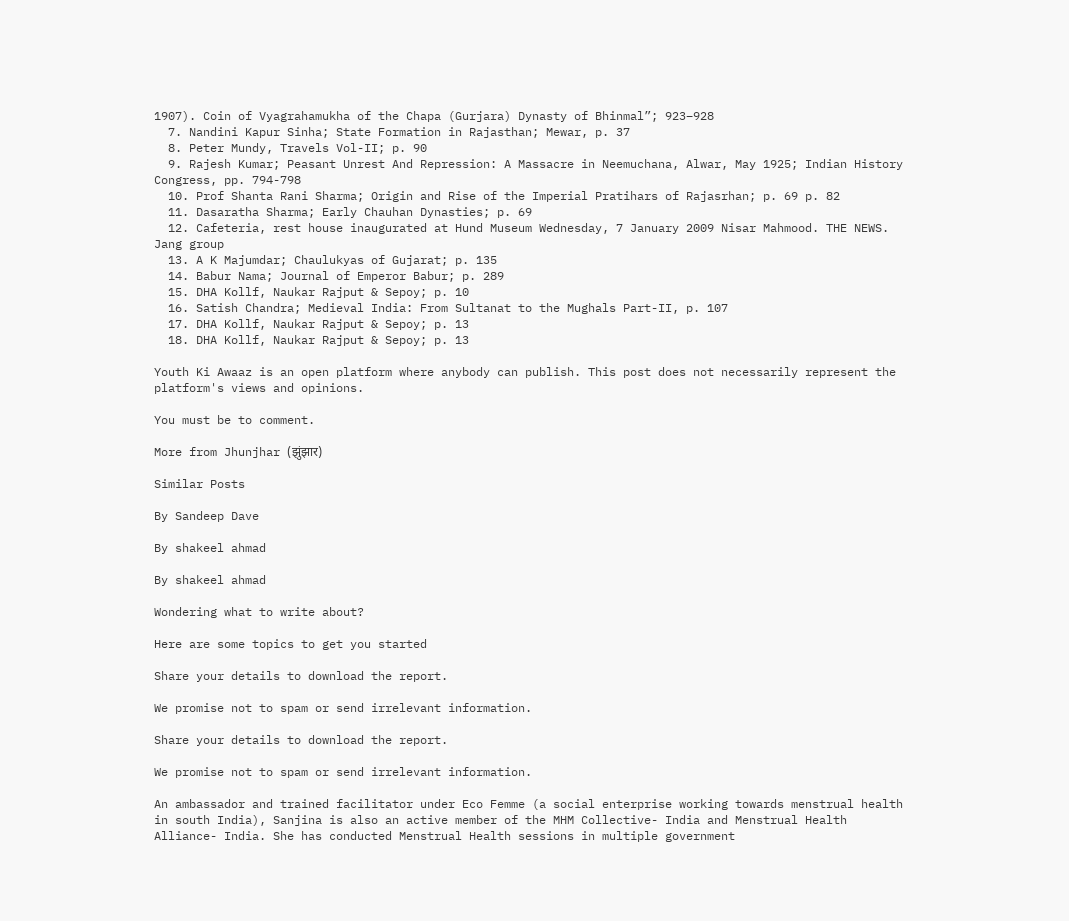1907). Coin of Vyagrahamukha of the Chapa (Gurjara) Dynasty of Bhinmal”; 923–928
  7. Nandini Kapur Sinha; State Formation in Rajasthan; Mewar, p. 37
  8. Peter Mundy, Travels Vol-II; p. 90
  9. Rajesh Kumar; Peasant Unrest And Repression: A Massacre in Neemuchana, Alwar, May 1925; Indian History Congress, pp. 794-798
  10. Prof Shanta Rani Sharma; Origin and Rise of the Imperial Pratihars of Rajasrhan; p. 69 p. 82
  11. Dasaratha Sharma; Early Chauhan Dynasties; p. 69
  12. Cafeteria, rest house inaugurated at Hund Museum Wednesday, 7 January 2009 Nisar Mahmood. THE NEWS. Jang group
  13. A K Majumdar; Chaulukyas of Gujarat; p. 135
  14. Babur Nama; Journal of Emperor Babur; p. 289
  15. DHA Kollf, Naukar Rajput & Sepoy; p. 10
  16. Satish Chandra; Medieval India: From Sultanat to the Mughals Part-II, p. 107
  17. DHA Kollf, Naukar Rajput & Sepoy; p. 13
  18. DHA Kollf, Naukar Rajput & Sepoy; p. 13

Youth Ki Awaaz is an open platform where anybody can publish. This post does not necessarily represent the platform's views and opinions.

You must be to comment.

More from Jhunjhar (झुंझार)

Similar Posts

By Sandeep Dave

By shakeel ahmad

By shakeel ahmad

Wondering what to write about?

Here are some topics to get you started

Share your details to download the report.

We promise not to spam or send irrelevant information.

Share your details to download the report.

We promise not to spam or send irrelevant information.

An ambassador and trained facilitator under Eco Femme (a social enterprise working towards menstrual health in south India), Sanjina is also an active member of the MHM Collective- India and Menstrual Health Alliance- India. She has conducted Menstrual Health sessions in multiple government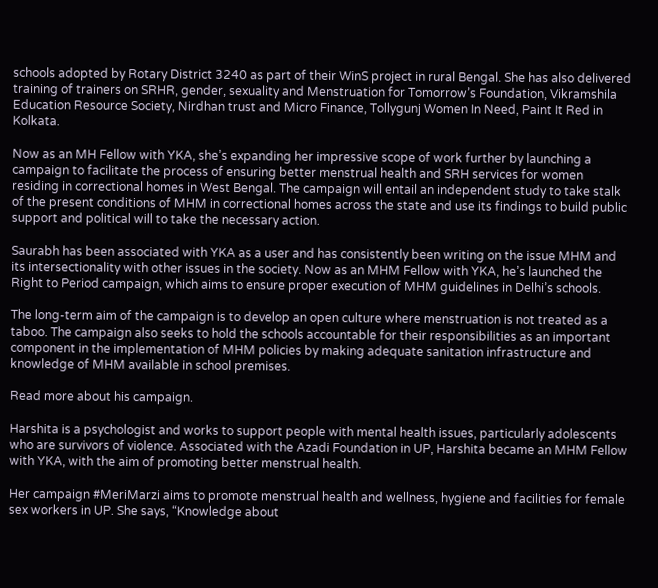schools adopted by Rotary District 3240 as part of their WinS project in rural Bengal. She has also delivered training of trainers on SRHR, gender, sexuality and Menstruation for Tomorrow’s Foundation, Vikramshila Education Resource Society, Nirdhan trust and Micro Finance, Tollygunj Women In Need, Paint It Red in Kolkata.

Now as an MH Fellow with YKA, she’s expanding her impressive scope of work further by launching a campaign to facilitate the process of ensuring better menstrual health and SRH services for women residing in correctional homes in West Bengal. The campaign will entail an independent study to take stalk of the present conditions of MHM in correctional homes across the state and use its findings to build public support and political will to take the necessary action.

Saurabh has been associated with YKA as a user and has consistently been writing on the issue MHM and its intersectionality with other issues in the society. Now as an MHM Fellow with YKA, he’s launched the Right to Period campaign, which aims to ensure proper execution of MHM guidelines in Delhi’s schools.

The long-term aim of the campaign is to develop an open culture where menstruation is not treated as a taboo. The campaign also seeks to hold the schools accountable for their responsibilities as an important component in the implementation of MHM policies by making adequate sanitation infrastructure and knowledge of MHM available in school premises.

Read more about his campaign.

Harshita is a psychologist and works to support people with mental health issues, particularly adolescents who are survivors of violence. Associated with the Azadi Foundation in UP, Harshita became an MHM Fellow with YKA, with the aim of promoting better menstrual health.

Her campaign #MeriMarzi aims to promote menstrual health and wellness, hygiene and facilities for female sex workers in UP. She says, “Knowledge about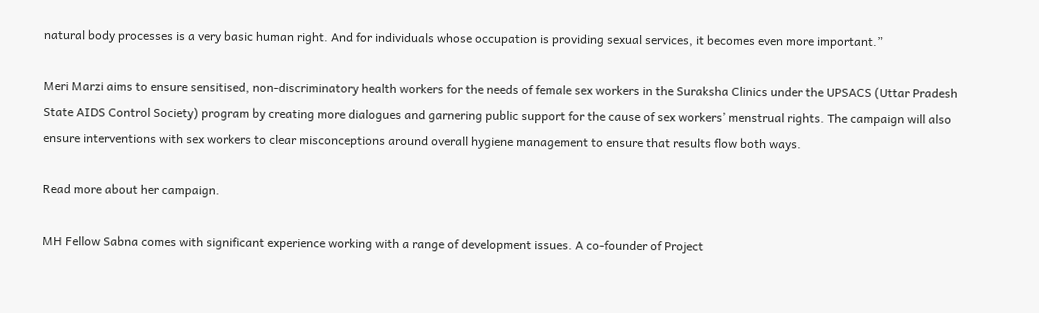natural body processes is a very basic human right. And for individuals whose occupation is providing sexual services, it becomes even more important.”

Meri Marzi aims to ensure sensitised, non-discriminatory health workers for the needs of female sex workers in the Suraksha Clinics under the UPSACS (Uttar Pradesh State AIDS Control Society) program by creating more dialogues and garnering public support for the cause of sex workers’ menstrual rights. The campaign will also ensure interventions with sex workers to clear misconceptions around overall hygiene management to ensure that results flow both ways.

Read more about her campaign.

MH Fellow Sabna comes with significant experience working with a range of development issues. A co-founder of Project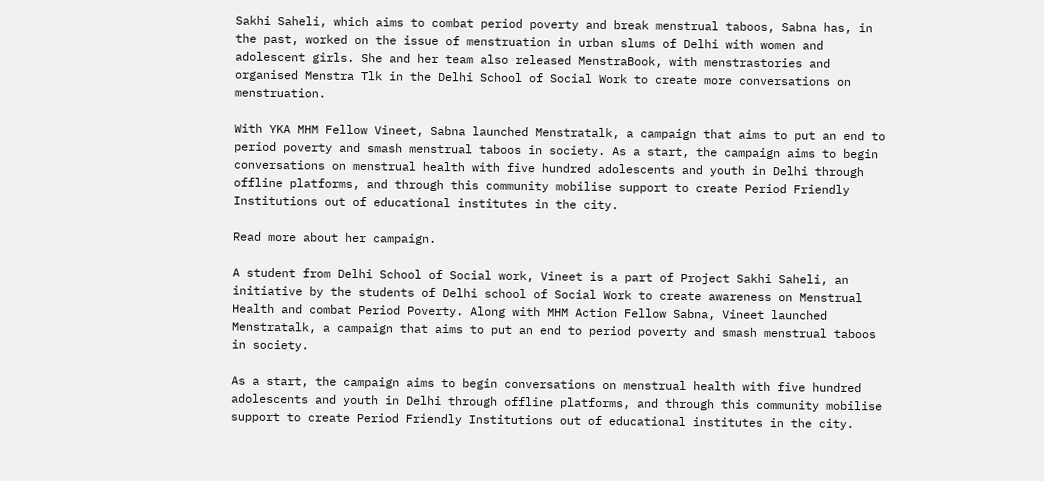Sakhi Saheli, which aims to combat period poverty and break menstrual taboos, Sabna has, in the past, worked on the issue of menstruation in urban slums of Delhi with women and adolescent girls. She and her team also released MenstraBook, with menstrastories and organised Menstra Tlk in the Delhi School of Social Work to create more conversations on menstruation.

With YKA MHM Fellow Vineet, Sabna launched Menstratalk, a campaign that aims to put an end to period poverty and smash menstrual taboos in society. As a start, the campaign aims to begin conversations on menstrual health with five hundred adolescents and youth in Delhi through offline platforms, and through this community mobilise support to create Period Friendly Institutions out of educational institutes in the city.

Read more about her campaign.

A student from Delhi School of Social work, Vineet is a part of Project Sakhi Saheli, an initiative by the students of Delhi school of Social Work to create awareness on Menstrual Health and combat Period Poverty. Along with MHM Action Fellow Sabna, Vineet launched Menstratalk, a campaign that aims to put an end to period poverty and smash menstrual taboos in society.

As a start, the campaign aims to begin conversations on menstrual health with five hundred adolescents and youth in Delhi through offline platforms, and through this community mobilise support to create Period Friendly Institutions out of educational institutes in the city.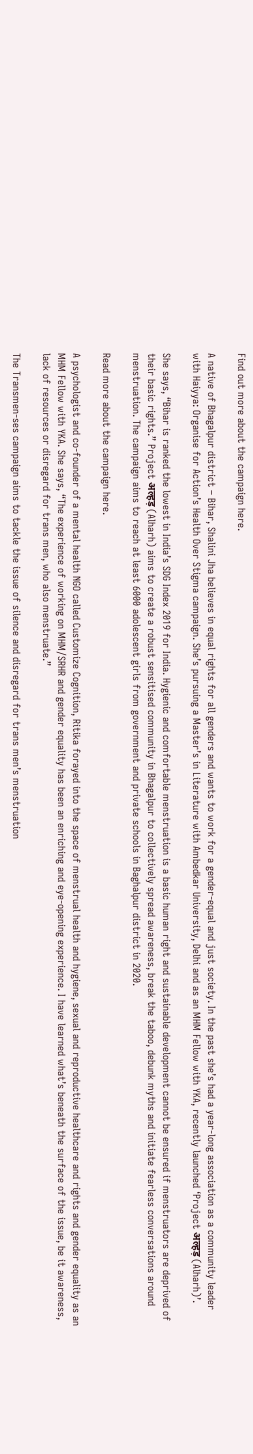Find out more about the campaign here.

A native of Bhagalpur district – Bihar, Shalini Jha believes in equal rights for all genders and wants to work for a gender-equal and just society. In the past she’s had a year-long association as a community leader with Haiyya: Organise for Action’s Health Over Stigma campaign. She’s pursuing a Master’s in Literature with Ambedkar University, Delhi and as an MHM Fellow with YKA, recently launched ‘Project अल्हड़ (Alharh)’.

She says, “Bihar is ranked the lowest in India’s SDG Index 2019 for India. Hygienic and comfortable menstruation is a basic human right and sustainable development cannot be ensured if menstruators are deprived of their basic rights.” Project अल्हड़ (Alharh) aims to create a robust sensitised community in Bhagalpur to collectively spread awareness, break the taboo, debunk myths and initiate fearless conversations around menstruation. The campaign aims to reach at least 6000 adolescent girls from government and private schools in Baghalpur district in 2020.

Read more about the campaign here.

A psychologist and co-founder of a mental health NGO called Customize Cognition, Ritika forayed into the space of menstrual health and hygiene, sexual and reproductive healthcare and rights and gender equality as an MHM Fellow with YKA. She says, “The experience of working on MHM/SRHR and gender equality has been an enriching and eye-opening experience. I have learned what’s beneath the surface of the issue, be it awareness, lack of resources or disregard for trans men, who also menstruate.”

The Transmen-ses campaign aims to tackle the issue of silence and disregard for trans men’s menstruation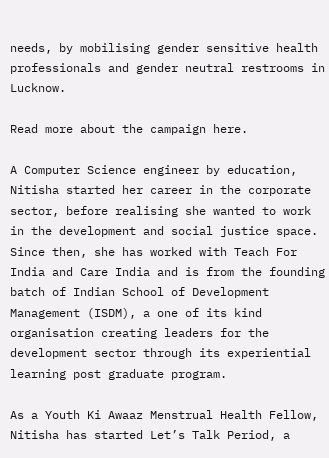needs, by mobilising gender sensitive health professionals and gender neutral restrooms in Lucknow.

Read more about the campaign here.

A Computer Science engineer by education, Nitisha started her career in the corporate sector, before realising she wanted to work in the development and social justice space. Since then, she has worked with Teach For India and Care India and is from the founding batch of Indian School of Development Management (ISDM), a one of its kind organisation creating leaders for the development sector through its experiential learning post graduate program.

As a Youth Ki Awaaz Menstrual Health Fellow, Nitisha has started Let’s Talk Period, a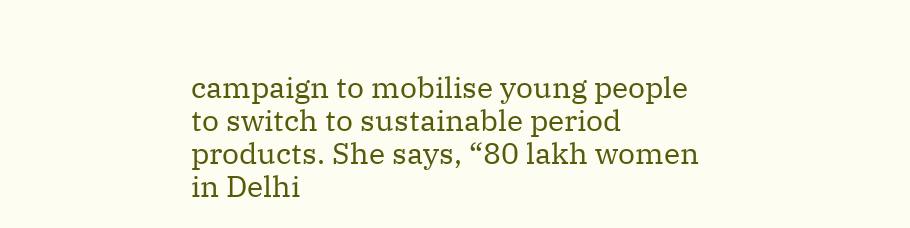campaign to mobilise young people to switch to sustainable period products. She says, “80 lakh women in Delhi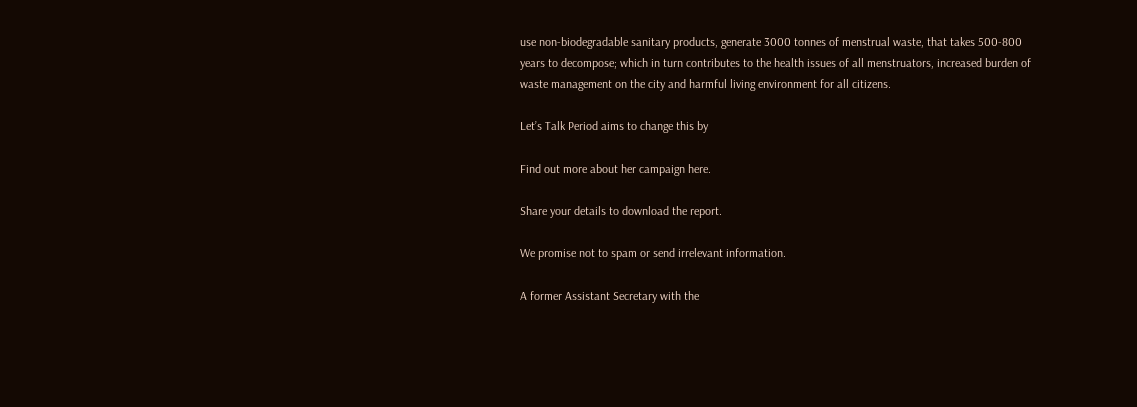use non-biodegradable sanitary products, generate 3000 tonnes of menstrual waste, that takes 500-800 years to decompose; which in turn contributes to the health issues of all menstruators, increased burden of waste management on the city and harmful living environment for all citizens.

Let’s Talk Period aims to change this by

Find out more about her campaign here.

Share your details to download the report.

We promise not to spam or send irrelevant information.

A former Assistant Secretary with the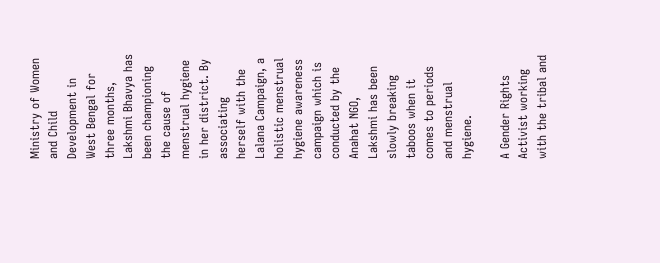Ministry of Women and Child Development in West Bengal for three months, Lakshmi Bhavya has been championing the cause of menstrual hygiene in her district. By associating herself with the Lalana Campaign, a holistic menstrual hygiene awareness campaign which is conducted by the Anahat NGO, Lakshmi has been slowly breaking taboos when it comes to periods and menstrual hygiene.

A Gender Rights Activist working with the tribal and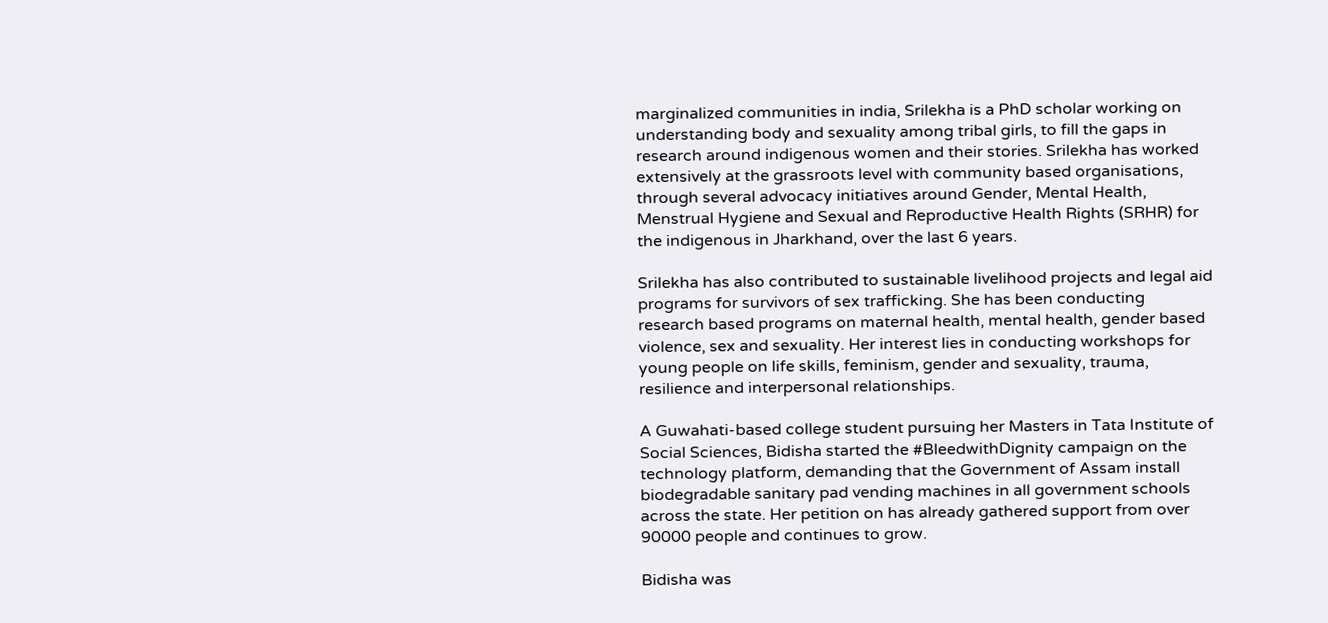marginalized communities in india, Srilekha is a PhD scholar working on understanding body and sexuality among tribal girls, to fill the gaps in research around indigenous women and their stories. Srilekha has worked extensively at the grassroots level with community based organisations, through several advocacy initiatives around Gender, Mental Health, Menstrual Hygiene and Sexual and Reproductive Health Rights (SRHR) for the indigenous in Jharkhand, over the last 6 years.

Srilekha has also contributed to sustainable livelihood projects and legal aid programs for survivors of sex trafficking. She has been conducting research based programs on maternal health, mental health, gender based violence, sex and sexuality. Her interest lies in conducting workshops for young people on life skills, feminism, gender and sexuality, trauma, resilience and interpersonal relationships.

A Guwahati-based college student pursuing her Masters in Tata Institute of Social Sciences, Bidisha started the #BleedwithDignity campaign on the technology platform, demanding that the Government of Assam install
biodegradable sanitary pad vending machines in all government schools across the state. Her petition on has already gathered support from over 90000 people and continues to grow.

Bidisha was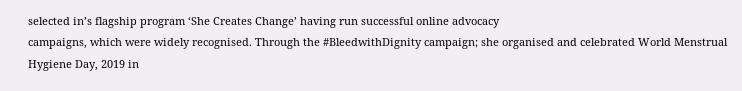selected in’s flagship program ‘She Creates Change’ having run successful online advocacy
campaigns, which were widely recognised. Through the #BleedwithDignity campaign; she organised and celebrated World Menstrual Hygiene Day, 2019 in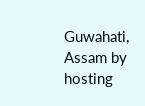Guwahati, Assam by hosting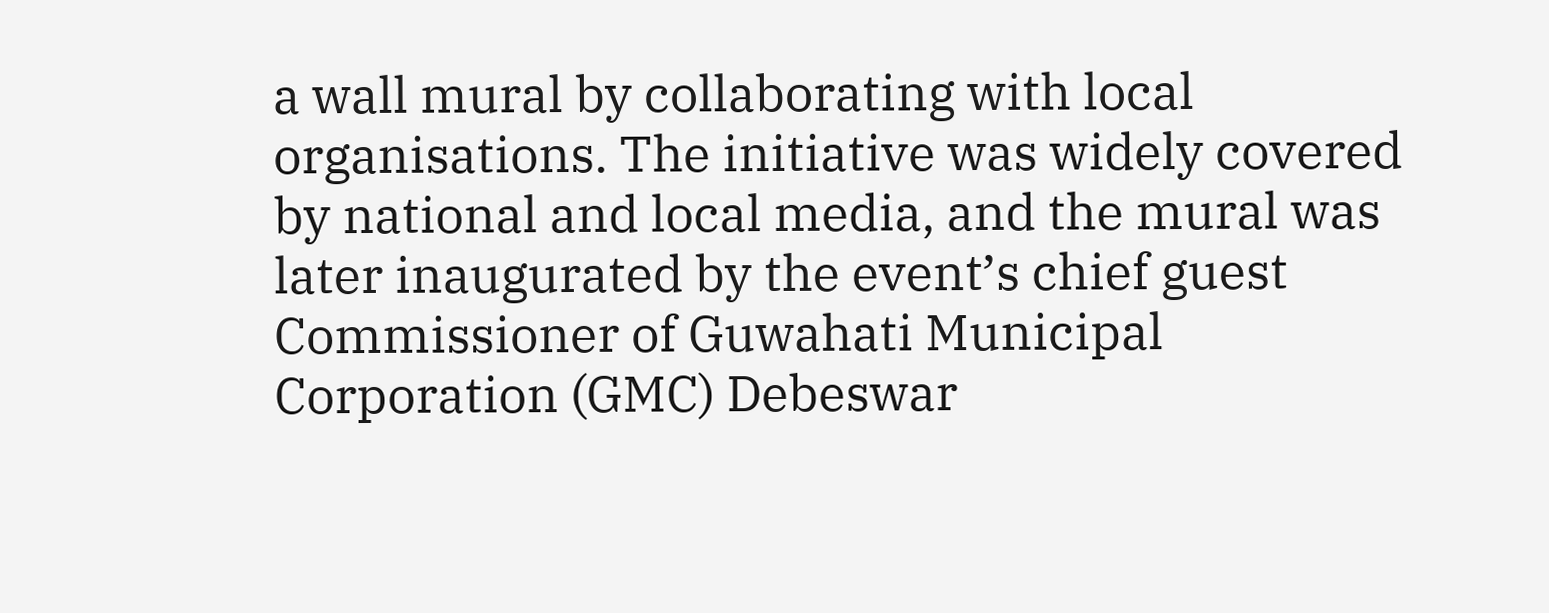a wall mural by collaborating with local organisations. The initiative was widely covered by national and local media, and the mural was later inaugurated by the event’s chief guest Commissioner of Guwahati Municipal Corporation (GMC) Debeswar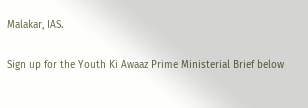Malakar, IAS.

Sign up for the Youth Ki Awaaz Prime Ministerial Brief below